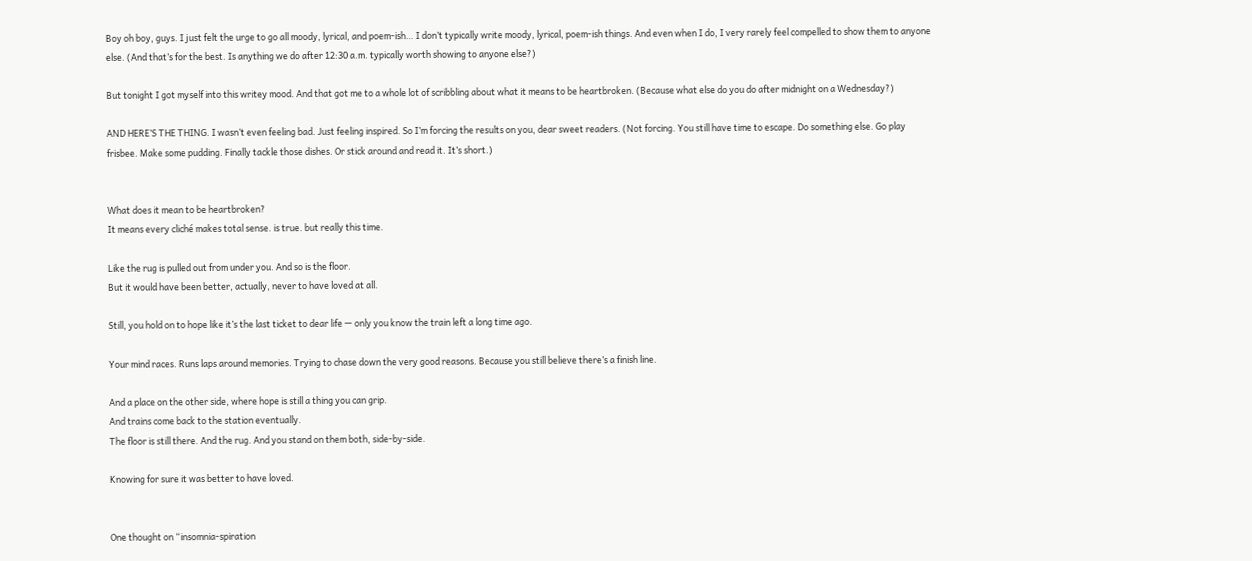Boy oh boy, guys. I just felt the urge to go all moody, lyrical, and poem-ish… I don’t typically write moody, lyrical, poem-ish things. And even when I do, I very rarely feel compelled to show them to anyone else. (And that’s for the best. Is anything we do after 12:30 a.m. typically worth showing to anyone else?)

But tonight I got myself into this writey mood. And that got me to a whole lot of scribbling about what it means to be heartbroken. (Because what else do you do after midnight on a Wednesday?)

AND HERE’S THE THING. I wasn’t even feeling bad. Just feeling inspired. So I’m forcing the results on you, dear sweet readers. (Not forcing. You still have time to escape. Do something else. Go play frisbee. Make some pudding. Finally tackle those dishes. Or stick around and read it. It’s short.)


What does it mean to be heartbroken?
It means every cliché makes total sense. is true. but really this time.

Like the rug is pulled out from under you. And so is the floor.
But it would have been better, actually, never to have loved at all.

Still, you hold on to hope like it’s the last ticket to dear life — only you know the train left a long time ago.

Your mind races. Runs laps around memories. Trying to chase down the very good reasons. Because you still believe there’s a finish line.

And a place on the other side, where hope is still a thing you can grip.
And trains come back to the station eventually.
The floor is still there. And the rug. And you stand on them both, side-by-side.

Knowing for sure it was better to have loved.


One thought on “insomnia-spiration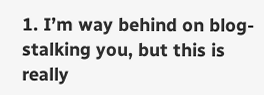1. I’m way behind on blog-stalking you, but this is really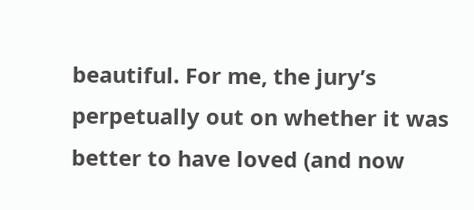beautiful. For me, the jury’s perpetually out on whether it was better to have loved (and now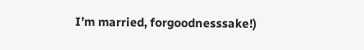I’m married, forgoodnesssake!)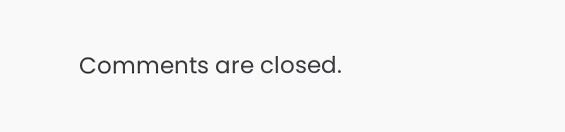Comments are closed.